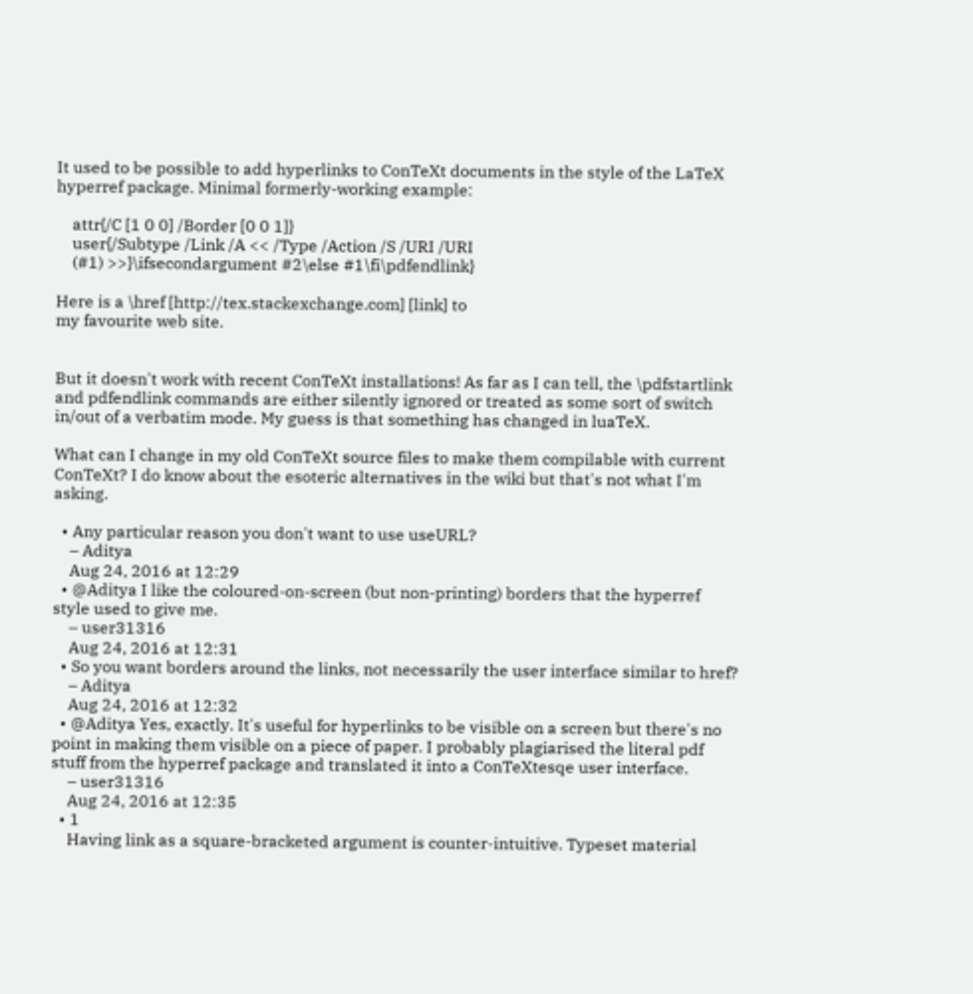It used to be possible to add hyperlinks to ConTeXt documents in the style of the LaTeX hyperref package. Minimal formerly-working example:

    attr{/C [1 0 0] /Border [0 0 1]}
    user{/Subtype /Link /A << /Type /Action /S /URI /URI
    (#1) >>}\ifsecondargument #2\else #1\fi\pdfendlink}

Here is a \href [http://tex.stackexchange.com] [link] to
my favourite web site.


But it doesn't work with recent ConTeXt installations! As far as I can tell, the \pdfstartlink and pdfendlink commands are either silently ignored or treated as some sort of switch in/out of a verbatim mode. My guess is that something has changed in luaTeX.

What can I change in my old ConTeXt source files to make them compilable with current ConTeXt? I do know about the esoteric alternatives in the wiki but that's not what I'm asking.

  • Any particular reason you don't want to use useURL?
    – Aditya
    Aug 24, 2016 at 12:29
  • @Aditya I like the coloured-on-screen (but non-printing) borders that the hyperref style used to give me.
    – user31316
    Aug 24, 2016 at 12:31
  • So you want borders around the links, not necessarily the user interface similar to href?
    – Aditya
    Aug 24, 2016 at 12:32
  • @Aditya Yes, exactly. It's useful for hyperlinks to be visible on a screen but there's no point in making them visible on a piece of paper. I probably plagiarised the literal pdf stuff from the hyperref package and translated it into a ConTeXtesqe user interface.
    – user31316
    Aug 24, 2016 at 12:35
  • 1
    Having link as a square-bracketed argument is counter-intuitive. Typeset material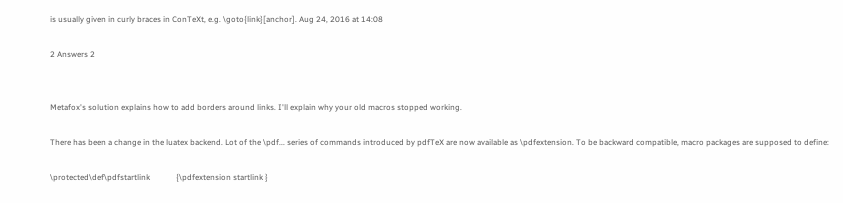is usually given in curly braces in ConTeXt, e.g. \goto{link}[anchor]. Aug 24, 2016 at 14:08

2 Answers 2


Metafox's solution explains how to add borders around links. I'll explain why your old macros stopped working.

There has been a change in the luatex backend. Lot of the \pdf... series of commands introduced by pdfTeX are now available as \pdfextension. To be backward compatible, macro packages are supposed to define:

\protected\def\pdfstartlink             {\pdfextension startlink }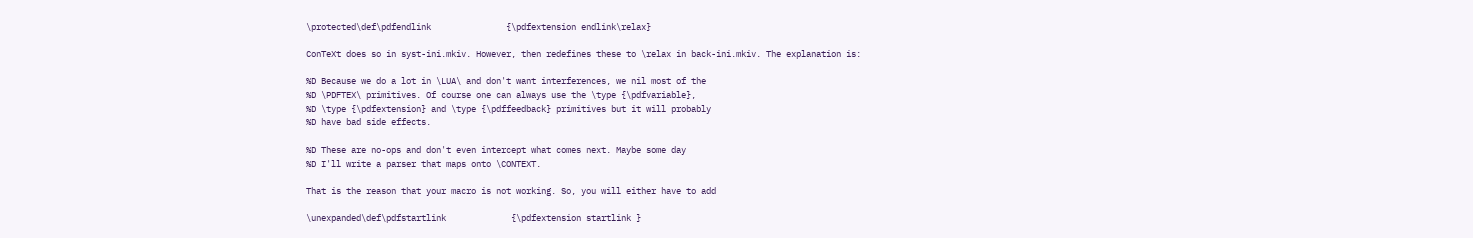\protected\def\pdfendlink               {\pdfextension endlink\relax}

ConTeXt does so in syst-ini.mkiv. However, then redefines these to \relax in back-ini.mkiv. The explanation is:

%D Because we do a lot in \LUA\ and don't want interferences, we nil most of the
%D \PDFTEX\ primitives. Of course one can always use the \type {\pdfvariable},
%D \type {\pdfextension} and \type {\pdffeedback} primitives but it will probably
%D have bad side effects.

%D These are no-ops and don't even intercept what comes next. Maybe some day
%D I'll write a parser that maps onto \CONTEXT.

That is the reason that your macro is not working. So, you will either have to add

\unexpanded\def\pdfstartlink             {\pdfextension startlink }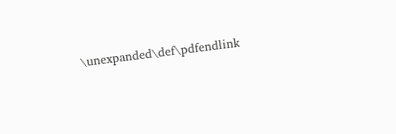\unexpanded\def\pdfendlink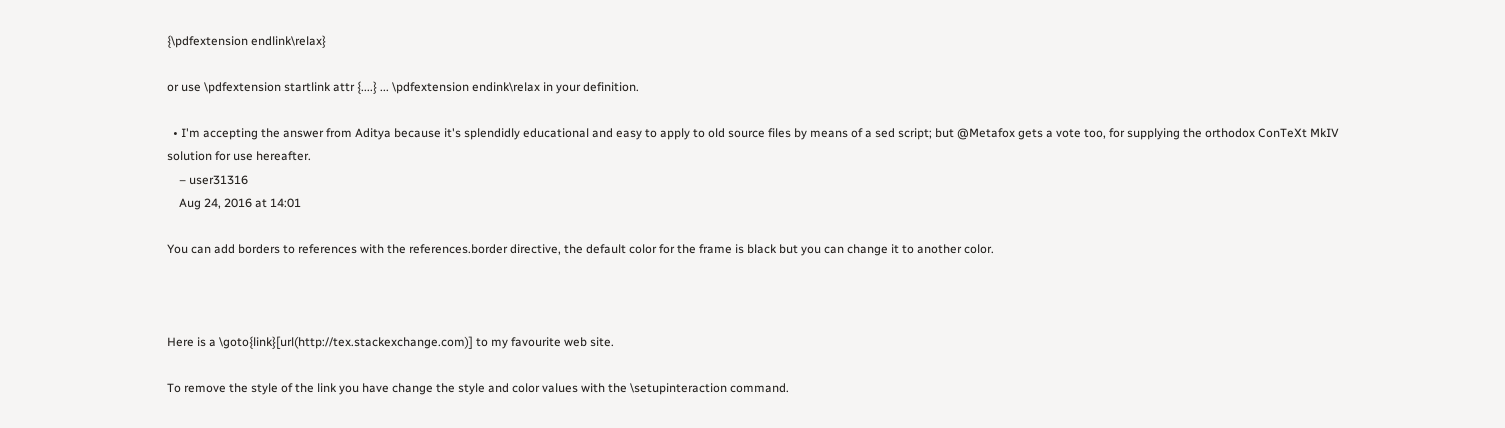{\pdfextension endlink\relax}

or use \pdfextension startlink attr {....} ... \pdfextension endink\relax in your definition.

  • I'm accepting the answer from Aditya because it's splendidly educational and easy to apply to old source files by means of a sed script; but @Metafox gets a vote too, for supplying the orthodox ConTeXt MkIV solution for use hereafter.
    – user31316
    Aug 24, 2016 at 14:01

You can add borders to references with the references.border directive, the default color for the frame is black but you can change it to another color.



Here is a \goto{link}[url(http://tex.stackexchange.com)] to my favourite web site.

To remove the style of the link you have change the style and color values with the \setupinteraction command.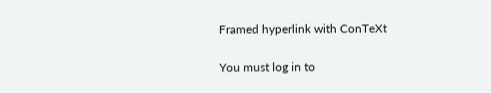Framed hyperlink with ConTeXt

You must log in to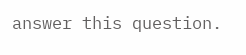answer this question.